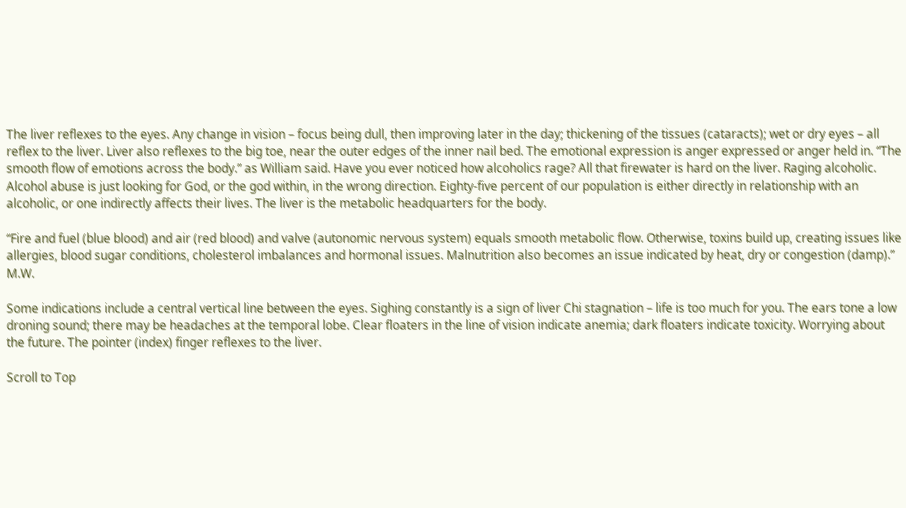The liver reflexes to the eyes. Any change in vision – focus being dull, then improving later in the day; thickening of the tissues (cataracts); wet or dry eyes – all reflex to the liver. Liver also reflexes to the big toe, near the outer edges of the inner nail bed. The emotional expression is anger expressed or anger held in. “The smooth flow of emotions across the body.” as William said. Have you ever noticed how alcoholics rage? All that firewater is hard on the liver. Raging alcoholic. Alcohol abuse is just looking for God, or the god within, in the wrong direction. Eighty-five percent of our population is either directly in relationship with an alcoholic, or one indirectly affects their lives. The liver is the metabolic headquarters for the body.

“Fire and fuel (blue blood) and air (red blood) and valve (autonomic nervous system) equals smooth metabolic flow. Otherwise, toxins build up, creating issues like allergies, blood sugar conditions, cholesterol imbalances and hormonal issues. Malnutrition also becomes an issue indicated by heat, dry or congestion (damp).” M.W.

Some indications include a central vertical line between the eyes. Sighing constantly is a sign of liver Chi stagnation – life is too much for you. The ears tone a low droning sound; there may be headaches at the temporal lobe. Clear floaters in the line of vision indicate anemia; dark floaters indicate toxicity. Worrying about the future. The pointer (index) finger reflexes to the liver.

Scroll to Top